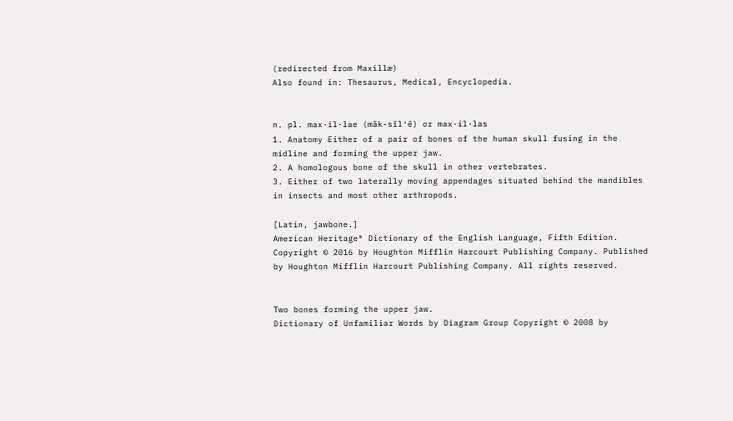(redirected from Maxillæ)
Also found in: Thesaurus, Medical, Encyclopedia.


n. pl. max·il·lae (măk-sĭl′ē) or max·il·las
1. Anatomy Either of a pair of bones of the human skull fusing in the midline and forming the upper jaw.
2. A homologous bone of the skull in other vertebrates.
3. Either of two laterally moving appendages situated behind the mandibles in insects and most other arthropods.

[Latin, jawbone.]
American Heritage® Dictionary of the English Language, Fifth Edition. Copyright © 2016 by Houghton Mifflin Harcourt Publishing Company. Published by Houghton Mifflin Harcourt Publishing Company. All rights reserved.


Two bones forming the upper jaw.
Dictionary of Unfamiliar Words by Diagram Group Copyright © 2008 by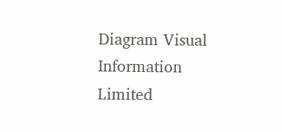Diagram Visual Information Limited